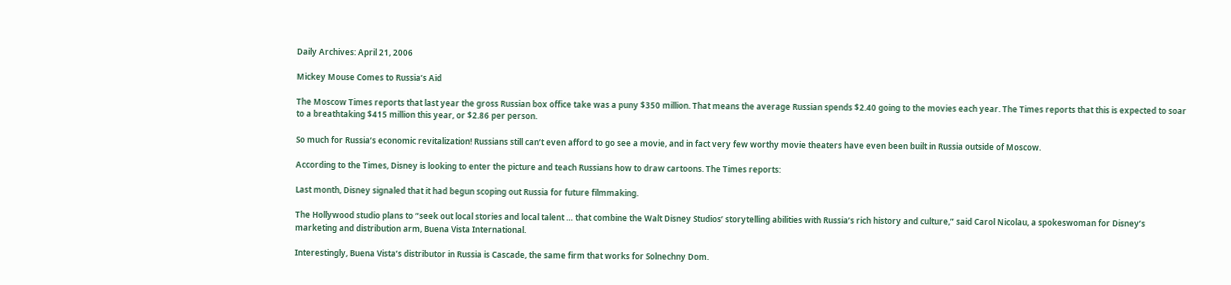Daily Archives: April 21, 2006

Mickey Mouse Comes to Russia’s Aid

The Moscow Times reports that last year the gross Russian box office take was a puny $350 million. That means the average Russian spends $2.40 going to the movies each year. The Times reports that this is expected to soar to a breathtaking $415 million this year, or $2.86 per person.

So much for Russia’s economic revitalization! Russians still can’t even afford to go see a movie, and in fact very few worthy movie theaters have even been built in Russia outside of Moscow.

According to the Times, Disney is looking to enter the picture and teach Russians how to draw cartoons. The Times reports:

Last month, Disney signaled that it had begun scoping out Russia for future filmmaking.

The Hollywood studio plans to “seek out local stories and local talent … that combine the Walt Disney Studios’ storytelling abilities with Russia’s rich history and culture,” said Carol Nicolau, a spokeswoman for Disney’s marketing and distribution arm, Buena Vista International.

Interestingly, Buena Vista’s distributor in Russia is Cascade, the same firm that works for Solnechny Dom.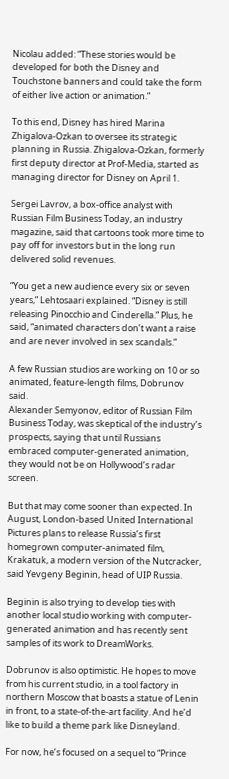Nicolau added: “These stories would be developed for both the Disney and Touchstone banners and could take the form of either live action or animation.”

To this end, Disney has hired Marina Zhigalova-Ozkan to oversee its strategic planning in Russia. Zhigalova-Ozkan, formerly first deputy director at Prof-Media, started as managing director for Disney on April 1.

Sergei Lavrov, a box-office analyst with Russian Film Business Today, an industry magazine, said that cartoons took more time to pay off for investors but in the long run delivered solid revenues.

“You get a new audience every six or seven years,” Lehtosaari explained. “Disney is still releasing Pinocchio and Cinderella.” Plus, he said, “animated characters don’t want a raise and are never involved in sex scandals.”

A few Russian studios are working on 10 or so animated, feature-length films, Dobrunov said.
Alexander Semyonov, editor of Russian Film Business Today, was skeptical of the industry’s prospects, saying that until Russians embraced computer-generated animation, they would not be on Hollywood’s radar screen.

But that may come sooner than expected. In August, London-based United International Pictures plans to release Russia’s first homegrown computer-animated film, Krakatuk, a modern version of the Nutcracker, said Yevgeny Beginin, head of UIP Russia.

Beginin is also trying to develop ties with another local studio working with computer-generated animation and has recently sent samples of its work to DreamWorks.

Dobrunov is also optimistic. He hopes to move from his current studio, in a tool factory in northern Moscow that boasts a statue of Lenin in front, to a state-of-the-art facility. And he’d like to build a theme park like Disneyland.

For now, he’s focused on a sequel to “Prince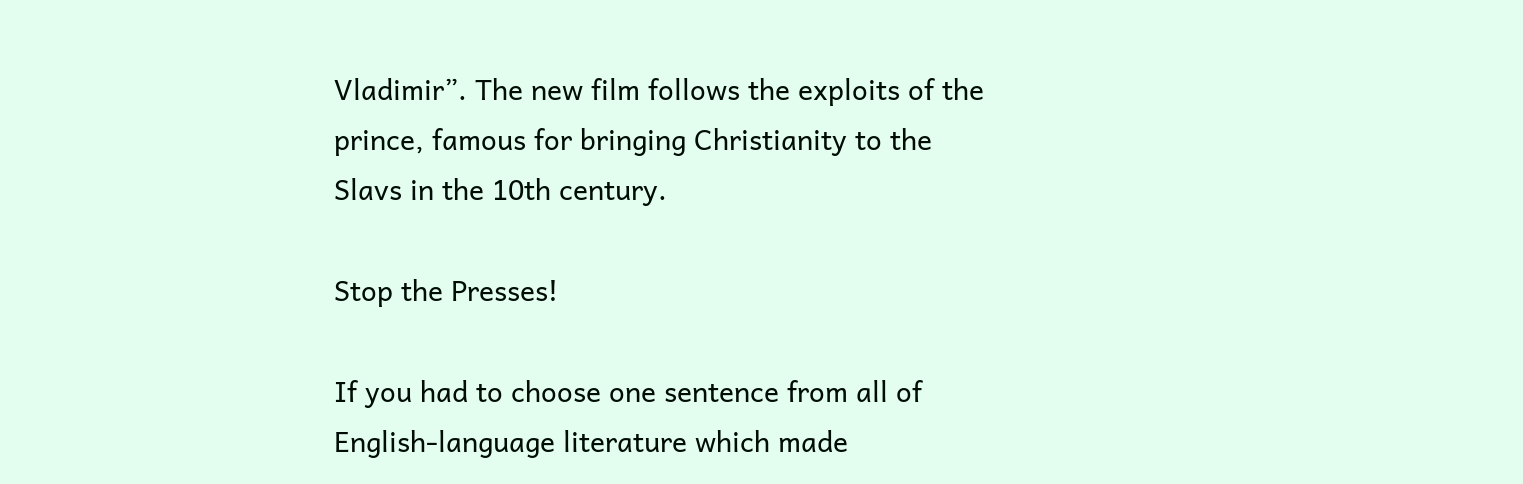Vladimir”. The new film follows the exploits of the prince, famous for bringing Christianity to the Slavs in the 10th century.

Stop the Presses!

If you had to choose one sentence from all of English-language literature which made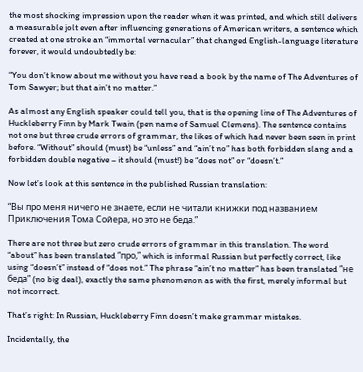the most shocking impression upon the reader when it was printed, and which still delivers a measurable jolt even after influencing generations of American writers, a sentence which created at one stroke an “immortal vernacular” that changed English-language literature forever, it would undoubtedly be:

“You don’t know about me without you have read a book by the name of The Adventures of Tom Sawyer; but that ain’t no matter.”

As almost any English speaker could tell you, that is the opening line of The Adventures of Huckleberry Finn by Mark Twain (pen name of Samuel Clemens). The sentence contains not one but three crude errors of grammar, the likes of which had never been seen in print before. “Without” should (must) be “unless” and “ain’t no” has both forbidden slang and a forbidden double negative – it should (must!) be “does not” or “doesn’t.”

Now let’s look at this sentence in the published Russian translation:

“Вы про меня ничего не знаете, если не читали книжки под названием Приключения Тома Сойера, но это не бедa.”

There are not three but zero crude errors of grammar in this translation. The word “about” has been translated “про,” which is informal Russian but perfectly correct, like using “doesn’t” instead of “does not.” The phrase “ain’t no matter” has been translated “не беда” (no big deal), exactly the same phenomenon as with the first, merely informal but not incorrect.

That’s right: In Russian, Huckleberry Finn doesn’t make grammar mistakes.

Incidentally, the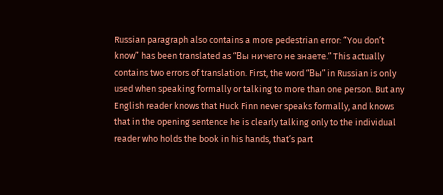Russian paragraph also contains a more pedestrian error: “You don’t know” has been translated as “Вы ничего не знаете.” This actually contains two errors of translation. First, the word “Вы” in Russian is only used when speaking formally or talking to more than one person. But any English reader knows that Huck Finn never speaks formally, and knows that in the opening sentence he is clearly talking only to the individual reader who holds the book in his hands, that’s part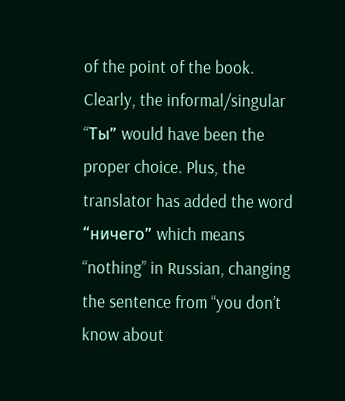of the point of the book. Clearly, the informal/singular “Tы” would have been the proper choice. Plus, the translator has added the word “ничего” which means “nothing” in Russian, changing the sentence from “you don’t know about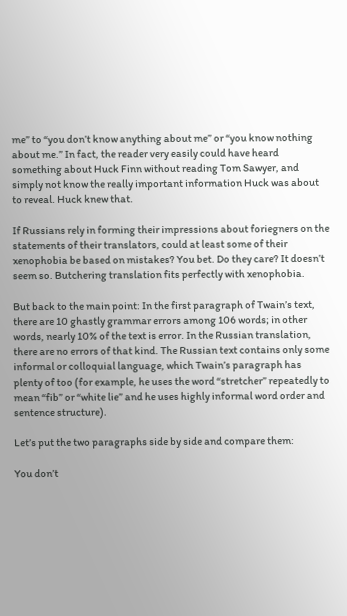me” to “you don’t know anything about me” or “you know nothing about me.” In fact, the reader very easily could have heard something about Huck Finn without reading Tom Sawyer, and simply not know the really important information Huck was about to reveal. Huck knew that.

If Russians rely in forming their impressions about foriegners on the statements of their translators, could at least some of their xenophobia be based on mistakes? You bet. Do they care? It doesn’t seem so. Butchering translation fits perfectly with xenophobia.

But back to the main point: In the first paragraph of Twain’s text, there are 10 ghastly grammar errors among 106 words; in other words, nearly 10% of the text is error. In the Russian translation, there are no errors of that kind. The Russian text contains only some informal or colloquial language, which Twain’s paragraph has plenty of too (for example, he uses the word “stretcher” repeatedly to mean “fib” or “white lie” and he uses highly informal word order and sentence structure).

Let’s put the two paragraphs side by side and compare them:

You don’t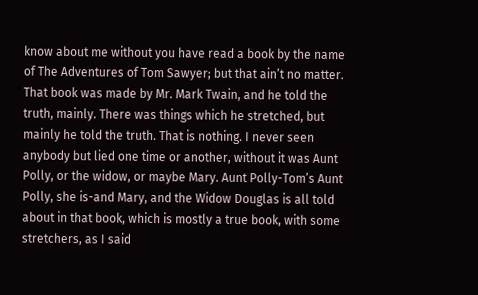know about me without you have read a book by the name of The Adventures of Tom Sawyer; but that ain’t no matter. That book was made by Mr. Mark Twain, and he told the truth, mainly. There was things which he stretched, but mainly he told the truth. That is nothing. I never seen anybody but lied one time or another, without it was Aunt Polly, or the widow, or maybe Mary. Aunt Polly-Tom’s Aunt Polly, she is-and Mary, and the Widow Douglas is all told about in that book, which is mostly a true book, with some stretchers, as I said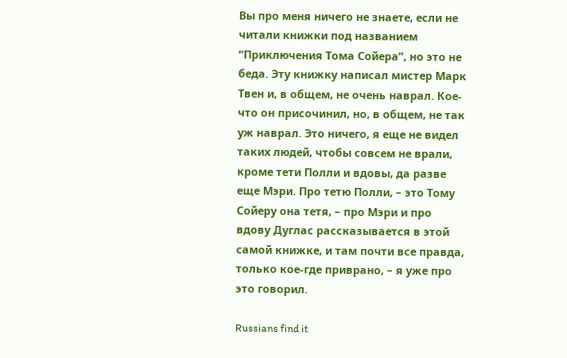Вы про меня ничего не знаете, если не читали книжки под названием “Приключения Тома Сойера”, но это не беда. Эту книжку написал мистер Марк Твен и, в общем, не очень наврал. Кое-что он присочинил, но, в общем, не так уж наврал. Это ничего, я еще не видел таких людей, чтобы совсем не врали, кроме тети Полли и вдовы, да разве еще Мэри. Про тетю Полли, – это Тому Сойеру она тетя, – про Мэри и про вдову Дуглас рассказывается в этой самой книжке, и там почти все правда, только кое-где приврано, – я уже про это говорил.

Russians find it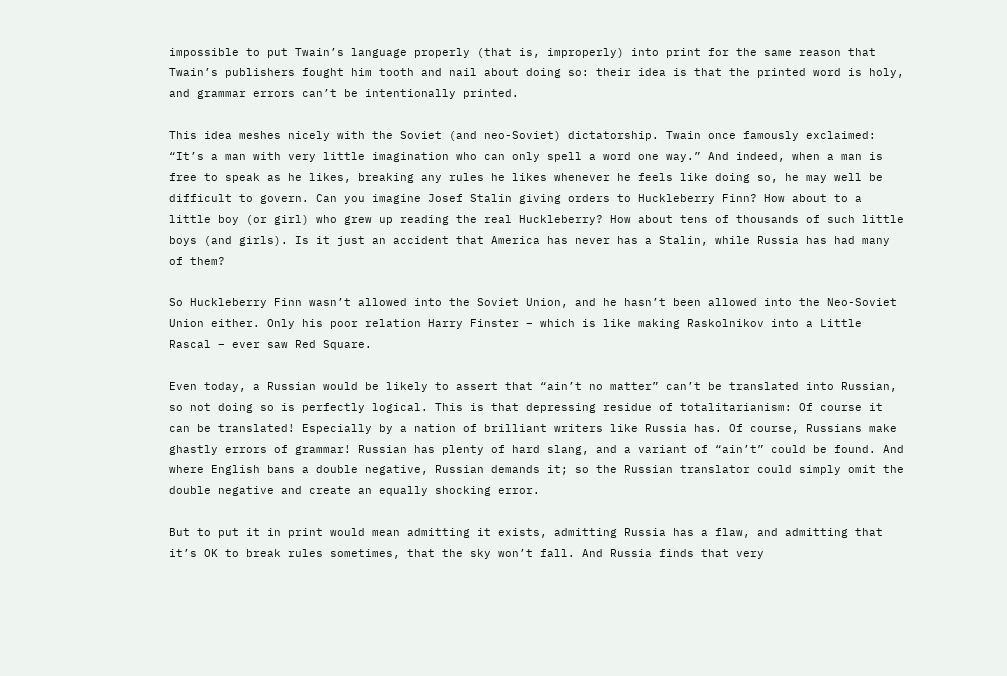impossible to put Twain’s language properly (that is, improperly) into print for the same reason that Twain’s publishers fought him tooth and nail about doing so: their idea is that the printed word is holy, and grammar errors can’t be intentionally printed.

This idea meshes nicely with the Soviet (and neo-Soviet) dictatorship. Twain once famously exclaimed: “It’s a man with very little imagination who can only spell a word one way.” And indeed, when a man is free to speak as he likes, breaking any rules he likes whenever he feels like doing so, he may well be difficult to govern. Can you imagine Josef Stalin giving orders to Huckleberry Finn? How about to a little boy (or girl) who grew up reading the real Huckleberry? How about tens of thousands of such little boys (and girls). Is it just an accident that America has never has a Stalin, while Russia has had many of them?

So Huckleberry Finn wasn’t allowed into the Soviet Union, and he hasn’t been allowed into the Neo-Soviet Union either. Only his poor relation Harry Finster – which is like making Raskolnikov into a Little Rascal – ever saw Red Square.

Even today, a Russian would be likely to assert that “ain’t no matter” can’t be translated into Russian, so not doing so is perfectly logical. This is that depressing residue of totalitarianism: Of course it can be translated! Especially by a nation of brilliant writers like Russia has. Of course, Russians make ghastly errors of grammar! Russian has plenty of hard slang, and a variant of “ain’t” could be found. And where English bans a double negative, Russian demands it; so the Russian translator could simply omit the double negative and create an equally shocking error.

But to put it in print would mean admitting it exists, admitting Russia has a flaw, and admitting that it’s OK to break rules sometimes, that the sky won’t fall. And Russia finds that very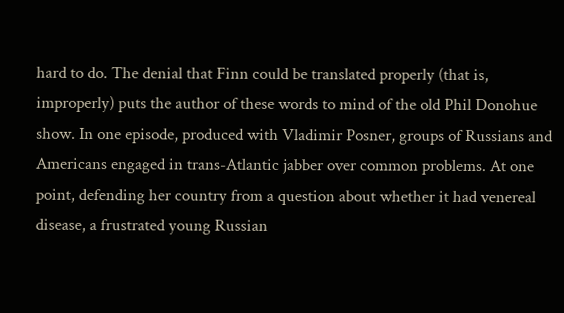hard to do. The denial that Finn could be translated properly (that is, improperly) puts the author of these words to mind of the old Phil Donohue show. In one episode, produced with Vladimir Posner, groups of Russians and Americans engaged in trans-Atlantic jabber over common problems. At one point, defending her country from a question about whether it had venereal disease, a frustrated young Russian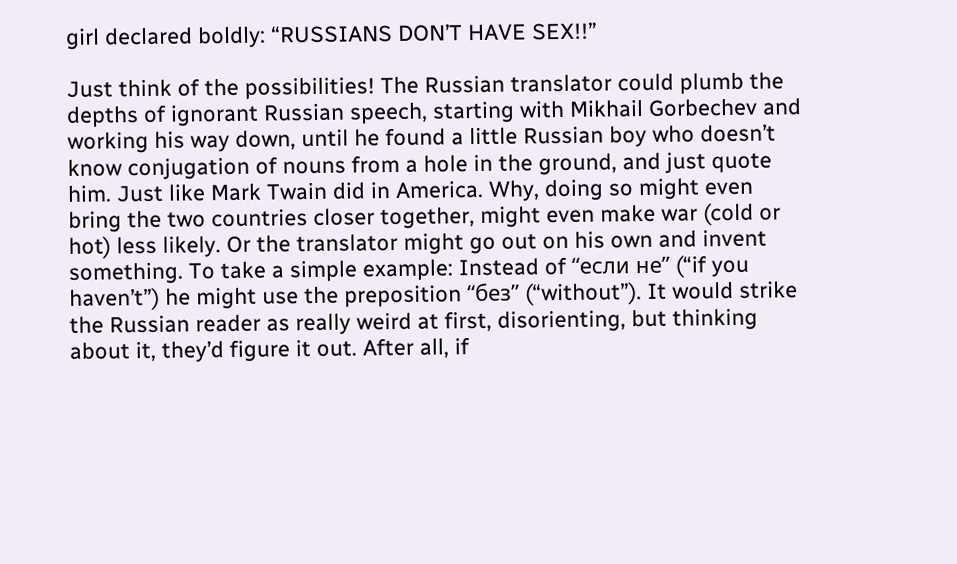girl declared boldly: “RUSSIANS DON’T HAVE SEX!!”

Just think of the possibilities! The Russian translator could plumb the depths of ignorant Russian speech, starting with Mikhail Gorbechev and working his way down, until he found a little Russian boy who doesn’t know conjugation of nouns from a hole in the ground, and just quote him. Just like Mark Twain did in America. Why, doing so might even bring the two countries closer together, might even make war (cold or hot) less likely. Or the translator might go out on his own and invent something. To take a simple example: Instead of “если не” (“if you haven’t”) he might use the preposition “без” (“without”). It would strike the Russian reader as really weird at first, disorienting, but thinking about it, they’d figure it out. After all, if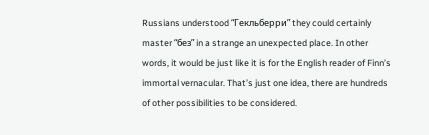Russians understood “Гекльберри” they could certainly master “без” in a strange an unexpected place. In other words, it would be just like it is for the English reader of Finn’s immortal vernacular. That’s just one idea, there are hundreds of other possibilities to be considered.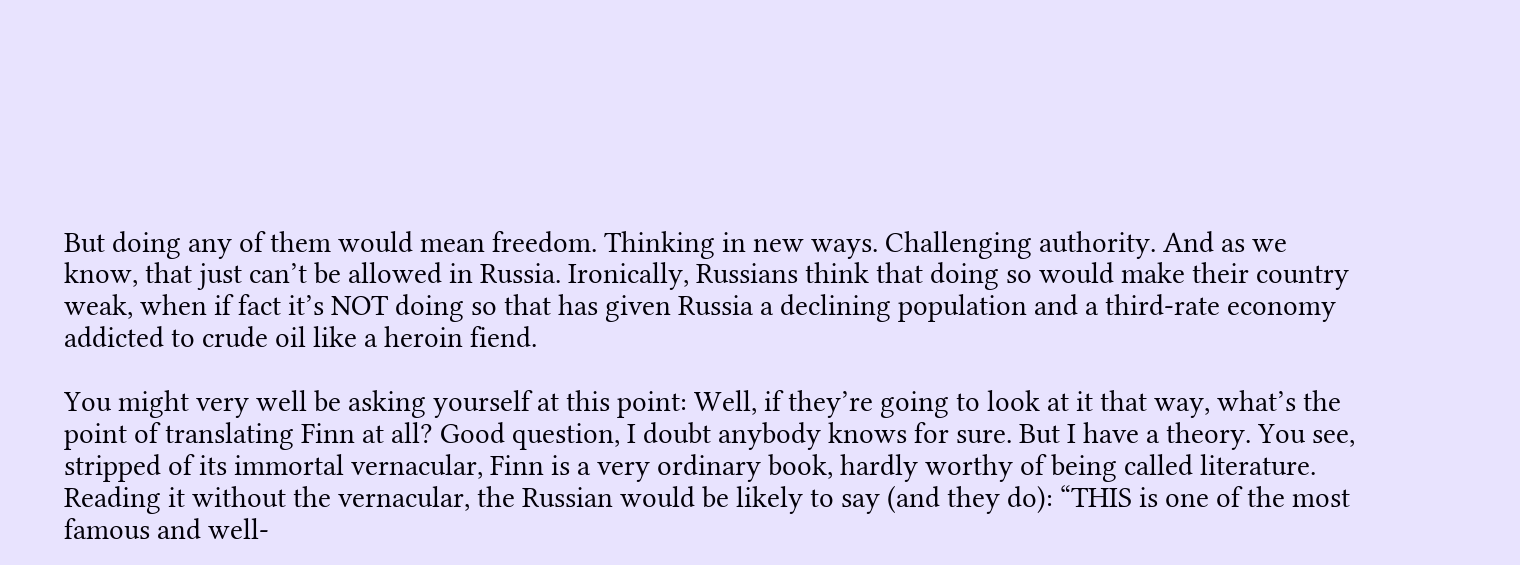But doing any of them would mean freedom. Thinking in new ways. Challenging authority. And as we know, that just can’t be allowed in Russia. Ironically, Russians think that doing so would make their country weak, when if fact it’s NOT doing so that has given Russia a declining population and a third-rate economy addicted to crude oil like a heroin fiend.

You might very well be asking yourself at this point: Well, if they’re going to look at it that way, what’s the point of translating Finn at all? Good question, I doubt anybody knows for sure. But I have a theory. You see, stripped of its immortal vernacular, Finn is a very ordinary book, hardly worthy of being called literature. Reading it without the vernacular, the Russian would be likely to say (and they do): “THIS is one of the most famous and well-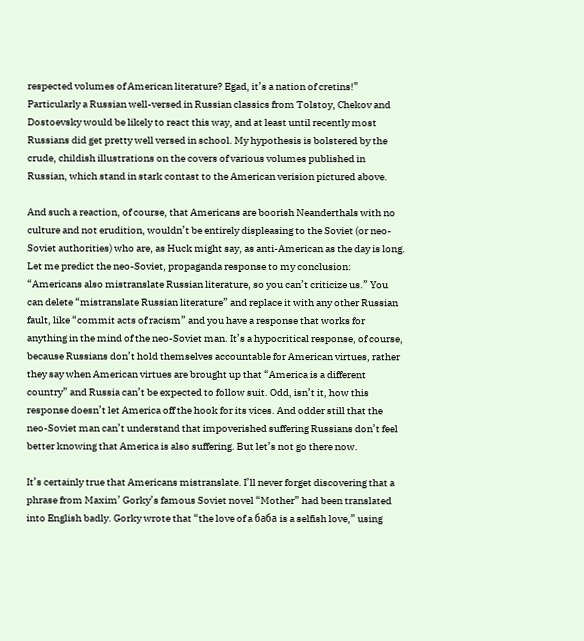respected volumes of American literature? Egad, it’s a nation of cretins!” Particularly a Russian well-versed in Russian classics from Tolstoy, Chekov and Dostoevsky would be likely to react this way, and at least until recently most Russians did get pretty well versed in school. My hypothesis is bolstered by the crude, childish illustrations on the covers of various volumes published in Russian, which stand in stark contast to the American verision pictured above.

And such a reaction, of course, that Americans are boorish Neanderthals with no culture and not erudition, wouldn’t be entirely displeasing to the Soviet (or neo-Soviet authorities) who are, as Huck might say, as anti-American as the day is long. Let me predict the neo-Soviet, propaganda response to my conclusion: “Americans also mistranslate Russian literature, so you can’t criticize us.” You can delete “mistranslate Russian literature” and replace it with any other Russian fault, like “commit acts of racism” and you have a response that works for anything in the mind of the neo-Soviet man. It’s a hypocritical response, of course, because Russians don’t hold themselves accountable for American virtues, rather they say when American virtues are brought up that “America is a different country” and Russia can’t be expected to follow suit. Odd, isn’t it, how this response doesn’t let America off the hook for its vices. And odder still that the neo-Soviet man can’t understand that impoverished suffering Russians don’t feel better knowing that America is also suffering. But let’s not go there now.

It’s certainly true that Americans mistranslate. I’ll never forget discovering that a phrase from Maxim’ Gorky’s famous Soviet novel “Mother” had been translated into English badly. Gorky wrote that “the love of a баба is a selfish love,” using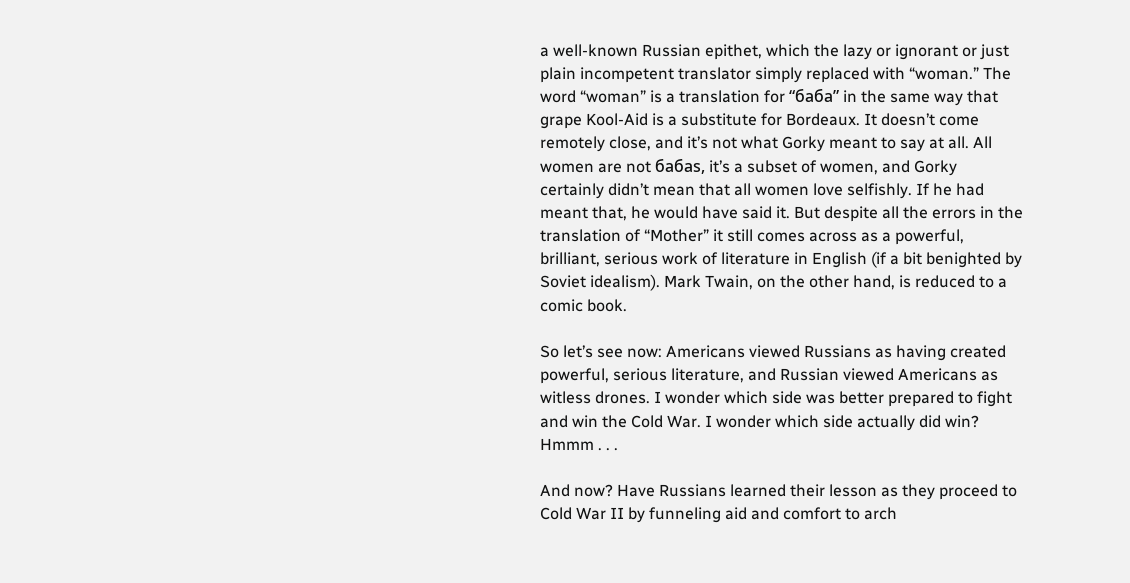a well-known Russian epithet, which the lazy or ignorant or just plain incompetent translator simply replaced with “woman.” The word “woman” is a translation for “баба” in the same way that grape Kool-Aid is a substitute for Bordeaux. It doesn’t come remotely close, and it’s not what Gorky meant to say at all. All women are not бабаs, it’s a subset of women, and Gorky certainly didn’t mean that all women love selfishly. If he had meant that, he would have said it. But despite all the errors in the translation of “Mother” it still comes across as a powerful, brilliant, serious work of literature in English (if a bit benighted by Soviet idealism). Mark Twain, on the other hand, is reduced to a comic book.

So let’s see now: Americans viewed Russians as having created powerful, serious literature, and Russian viewed Americans as witless drones. I wonder which side was better prepared to fight and win the Cold War. I wonder which side actually did win? Hmmm . . .

And now? Have Russians learned their lesson as they proceed to Cold War II by funneling aid and comfort to arch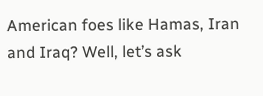American foes like Hamas, Iran and Iraq? Well, let’s ask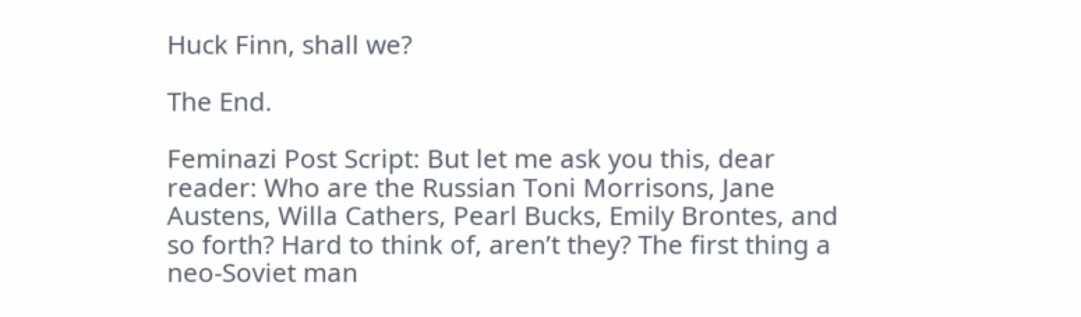Huck Finn, shall we?

The End.

Feminazi Post Script: But let me ask you this, dear reader: Who are the Russian Toni Morrisons, Jane Austens, Willa Cathers, Pearl Bucks, Emily Brontes, and so forth? Hard to think of, aren’t they? The first thing a neo-Soviet man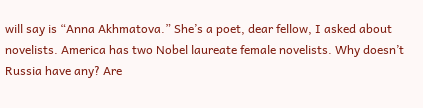will say is “Anna Akhmatova.” She’s a poet, dear fellow, I asked about novelists. America has two Nobel laureate female novelists. Why doesn’t Russia have any? Are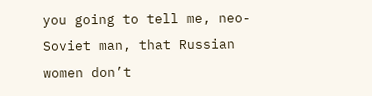you going to tell me, neo-Soviet man, that Russian women don’t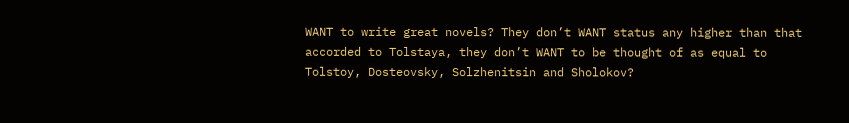WANT to write great novels? They don’t WANT status any higher than that accorded to Tolstaya, they don’t WANT to be thought of as equal to Tolstoy, Dosteovsky, Solzhenitsin and Sholokov?